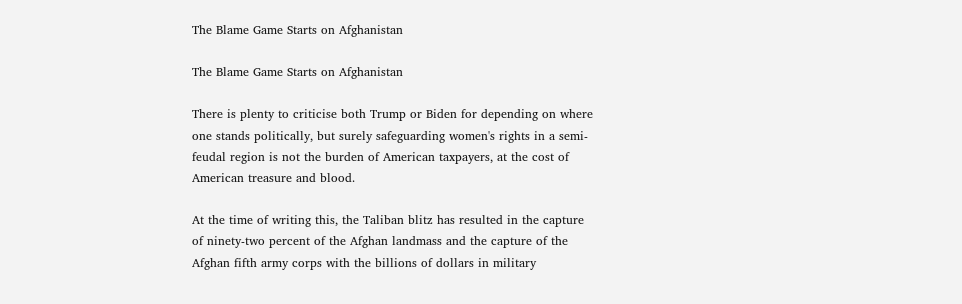The Blame Game Starts on Afghanistan

The Blame Game Starts on Afghanistan

There is plenty to criticise both Trump or Biden for depending on where one stands politically, but surely safeguarding women's rights in a semi-feudal region is not the burden of American taxpayers, at the cost of American treasure and blood.

At the time of writing this, the Taliban blitz has resulted in the capture of ninety-two percent of the Afghan landmass and the capture of the Afghan fifth army corps with the billions of dollars in military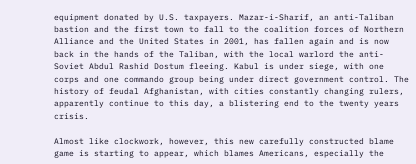equipment donated by U.S. taxpayers. Mazar-i-Sharif, an anti-Taliban bastion and the first town to fall to the coalition forces of Northern Alliance and the United States in 2001, has fallen again and is now back in the hands of the Taliban, with the local warlord the anti-Soviet Abdul Rashid Dostum fleeing. Kabul is under siege, with one corps and one commando group being under direct government control. The history of feudal Afghanistan, with cities constantly changing rulers, apparently continue to this day, a blistering end to the twenty years crisis.

Almost like clockwork, however, this new carefully constructed blame game is starting to appear, which blames Americans, especially the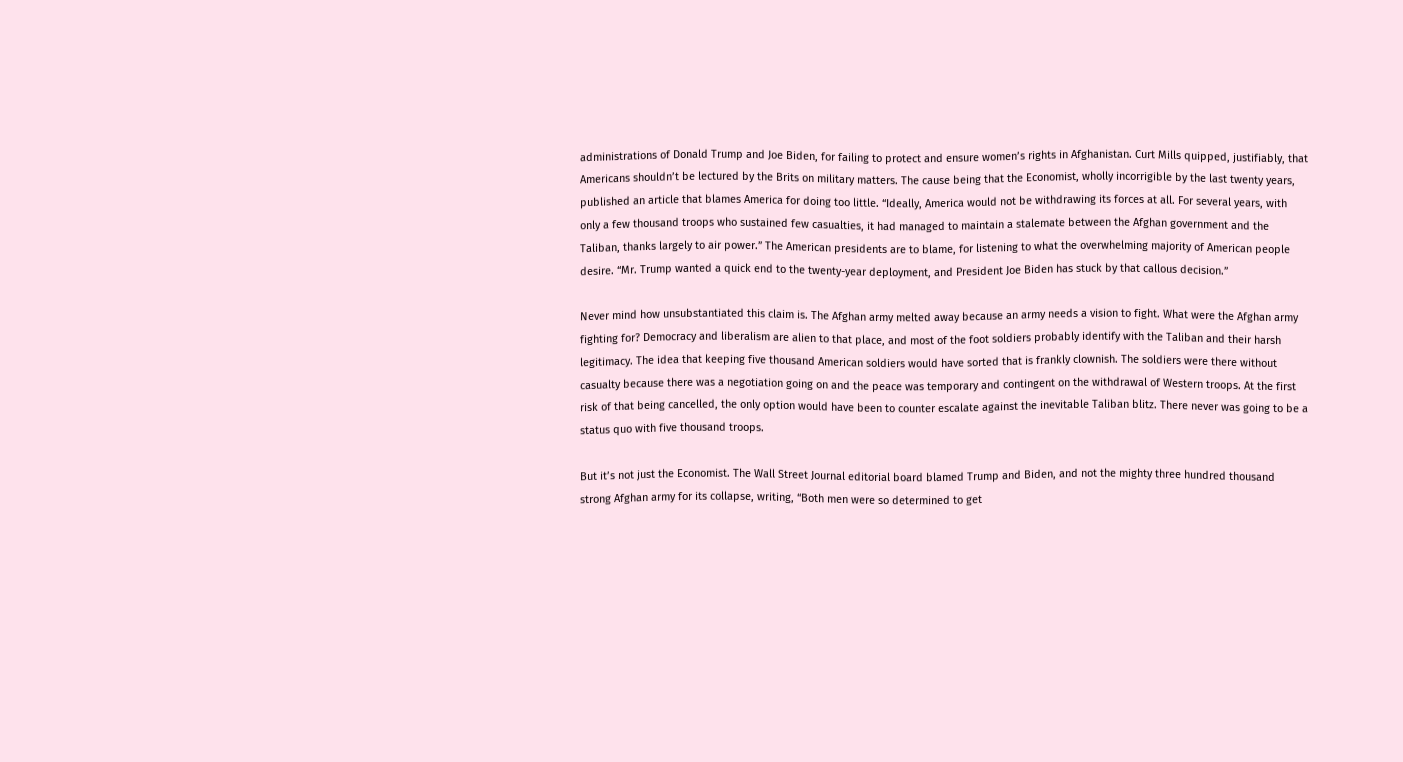administrations of Donald Trump and Joe Biden, for failing to protect and ensure women’s rights in Afghanistan. Curt Mills quipped, justifiably, that Americans shouldn’t be lectured by the Brits on military matters. The cause being that the Economist, wholly incorrigible by the last twenty years, published an article that blames America for doing too little. “Ideally, America would not be withdrawing its forces at all. For several years, with only a few thousand troops who sustained few casualties, it had managed to maintain a stalemate between the Afghan government and the Taliban, thanks largely to air power.” The American presidents are to blame, for listening to what the overwhelming majority of American people desire. “Mr. Trump wanted a quick end to the twenty-year deployment, and President Joe Biden has stuck by that callous decision.”

Never mind how unsubstantiated this claim is. The Afghan army melted away because an army needs a vision to fight. What were the Afghan army fighting for? Democracy and liberalism are alien to that place, and most of the foot soldiers probably identify with the Taliban and their harsh legitimacy. The idea that keeping five thousand American soldiers would have sorted that is frankly clownish. The soldiers were there without casualty because there was a negotiation going on and the peace was temporary and contingent on the withdrawal of Western troops. At the first risk of that being cancelled, the only option would have been to counter escalate against the inevitable Taliban blitz. There never was going to be a status quo with five thousand troops.

But it’s not just the Economist. The Wall Street Journal editorial board blamed Trump and Biden, and not the mighty three hundred thousand strong Afghan army for its collapse, writing, “Both men were so determined to get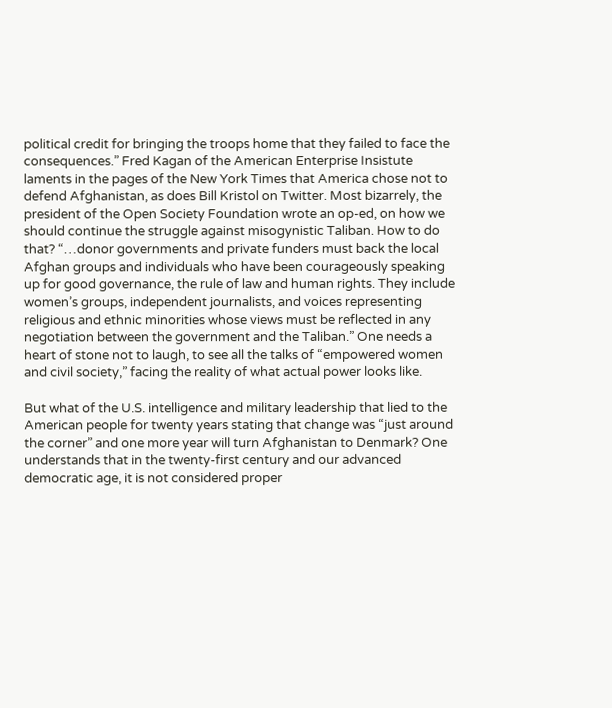political credit for bringing the troops home that they failed to face the consequences.” Fred Kagan of the American Enterprise Insistute laments in the pages of the New York Times that America chose not to defend Afghanistan, as does Bill Kristol on Twitter. Most bizarrely, the president of the Open Society Foundation wrote an op-ed, on how we should continue the struggle against misogynistic Taliban. How to do that? “…donor governments and private funders must back the local Afghan groups and individuals who have been courageously speaking up for good governance, the rule of law and human rights. They include women’s groups, independent journalists, and voices representing religious and ethnic minorities whose views must be reflected in any negotiation between the government and the Taliban.” One needs a heart of stone not to laugh, to see all the talks of “empowered women and civil society,” facing the reality of what actual power looks like.

But what of the U.S. intelligence and military leadership that lied to the American people for twenty years stating that change was “just around the corner” and one more year will turn Afghanistan to Denmark? One understands that in the twenty-first century and our advanced democratic age, it is not considered proper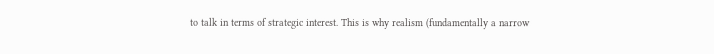to talk in terms of strategic interest. This is why realism (fundamentally a narrow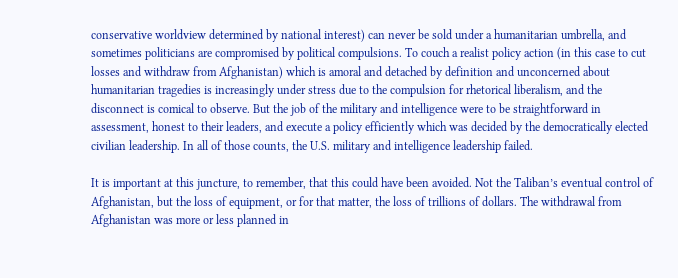conservative worldview determined by national interest) can never be sold under a humanitarian umbrella, and sometimes politicians are compromised by political compulsions. To couch a realist policy action (in this case to cut losses and withdraw from Afghanistan) which is amoral and detached by definition and unconcerned about humanitarian tragedies is increasingly under stress due to the compulsion for rhetorical liberalism, and the disconnect is comical to observe. But the job of the military and intelligence were to be straightforward in assessment, honest to their leaders, and execute a policy efficiently which was decided by the democratically elected civilian leadership. In all of those counts, the U.S. military and intelligence leadership failed.

It is important at this juncture, to remember, that this could have been avoided. Not the Taliban’s eventual control of Afghanistan, but the loss of equipment, or for that matter, the loss of trillions of dollars. The withdrawal from Afghanistan was more or less planned in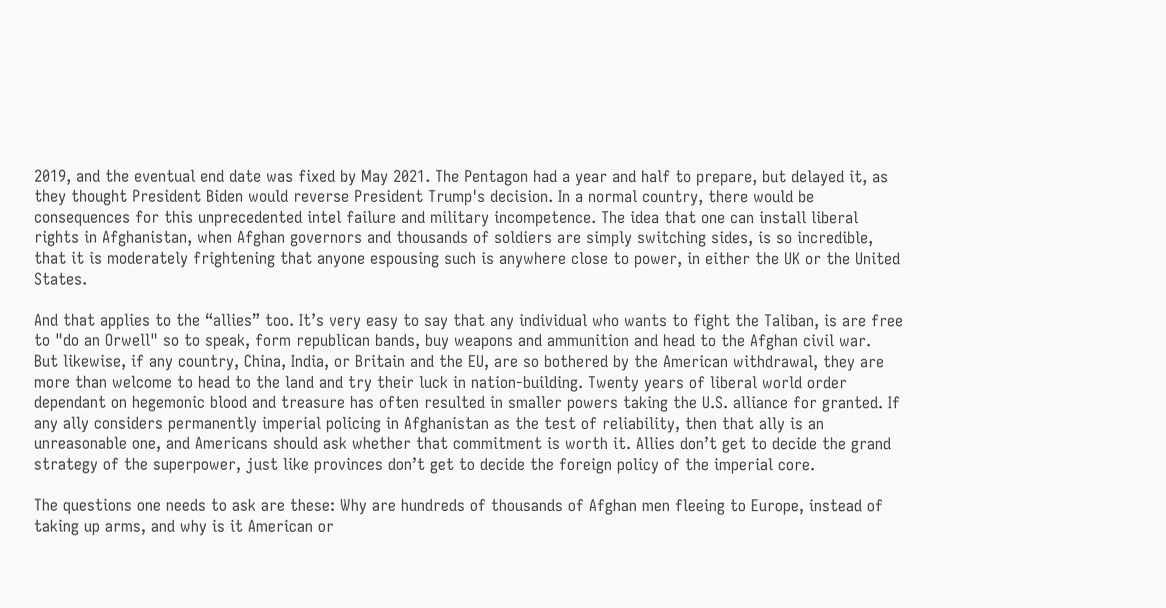2019, and the eventual end date was fixed by May 2021. The Pentagon had a year and half to prepare, but delayed it, as they thought President Biden would reverse President Trump's decision. In a normal country, there would be consequences for this unprecedented intel failure and military incompetence. The idea that one can install liberal rights in Afghanistan, when Afghan governors and thousands of soldiers are simply switching sides, is so incredible, that it is moderately frightening that anyone espousing such is anywhere close to power, in either the UK or the United States.

And that applies to the “allies” too. It’s very easy to say that any individual who wants to fight the Taliban, is are free to "do an Orwell" so to speak, form republican bands, buy weapons and ammunition and head to the Afghan civil war.  But likewise, if any country, China, India, or Britain and the EU, are so bothered by the American withdrawal, they are more than welcome to head to the land and try their luck in nation-building. Twenty years of liberal world order dependant on hegemonic blood and treasure has often resulted in smaller powers taking the U.S. alliance for granted. If any ally considers permanently imperial policing in Afghanistan as the test of reliability, then that ally is an unreasonable one, and Americans should ask whether that commitment is worth it. Allies don’t get to decide the grand strategy of the superpower, just like provinces don’t get to decide the foreign policy of the imperial core.

The questions one needs to ask are these: Why are hundreds of thousands of Afghan men fleeing to Europe, instead of taking up arms, and why is it American or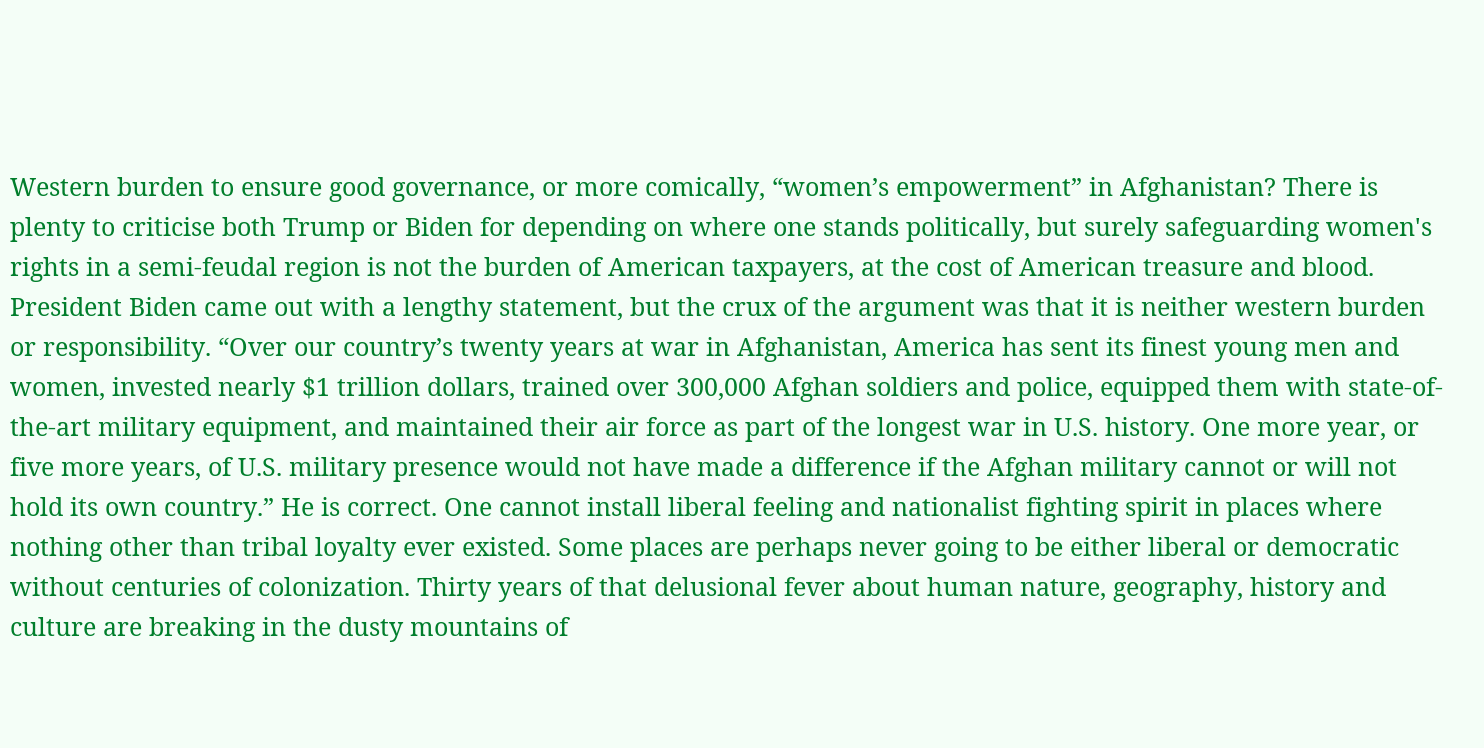Western burden to ensure good governance, or more comically, “women’s empowerment” in Afghanistan? There is plenty to criticise both Trump or Biden for depending on where one stands politically, but surely safeguarding women's rights in a semi-feudal region is not the burden of American taxpayers, at the cost of American treasure and blood. President Biden came out with a lengthy statement, but the crux of the argument was that it is neither western burden or responsibility. “Over our country’s twenty years at war in Afghanistan, America has sent its finest young men and women, invested nearly $1 trillion dollars, trained over 300,000 Afghan soldiers and police, equipped them with state-of-the-art military equipment, and maintained their air force as part of the longest war in U.S. history. One more year, or five more years, of U.S. military presence would not have made a difference if the Afghan military cannot or will not hold its own country.” He is correct. One cannot install liberal feeling and nationalist fighting spirit in places where nothing other than tribal loyalty ever existed. Some places are perhaps never going to be either liberal or democratic without centuries of colonization. Thirty years of that delusional fever about human nature, geography, history and culture are breaking in the dusty mountains of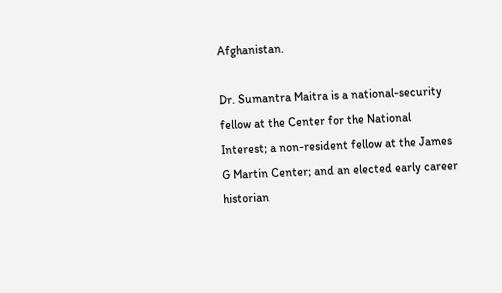Afghanistan.

Dr. Sumantra Maitra is a national-security fellow at the Center for the National Interest; a non-resident fellow at the James G Martin Center; and an elected early career historian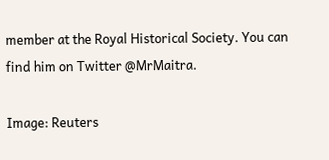member at the Royal Historical Society. You can find him on Twitter @MrMaitra.

Image: Reuters